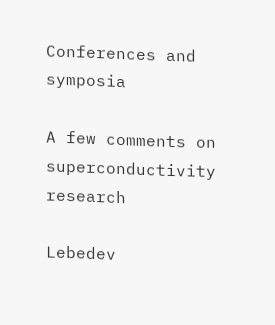Conferences and symposia

A few comments on superconductivity research

Lebedev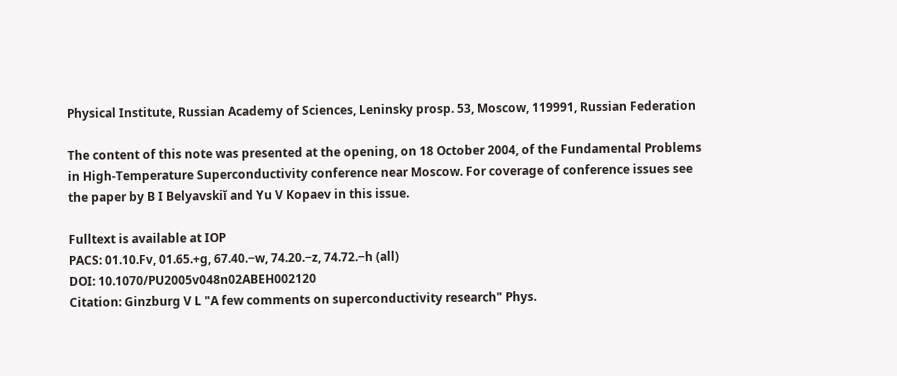Physical Institute, Russian Academy of Sciences, Leninsky prosp. 53, Moscow, 119991, Russian Federation

The content of this note was presented at the opening, on 18 October 2004, of the Fundamental Problems in High-Temperature Superconductivity conference near Moscow. For coverage of conference issues see the paper by B I Belyavskiĭ and Yu V Kopaev in this issue.

Fulltext is available at IOP
PACS: 01.10.Fv, 01.65.+g, 67.40.−w, 74.20.−z, 74.72.−h (all)
DOI: 10.1070/PU2005v048n02ABEH002120
Citation: Ginzburg V L "A few comments on superconductivity research" Phys.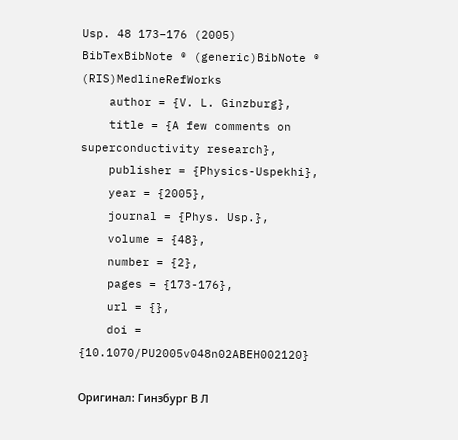Usp. 48 173–176 (2005)
BibTexBibNote ® (generic)BibNote ® (RIS)MedlineRefWorks
    author = {V. L. Ginzburg},
    title = {A few comments on superconductivity research},
    publisher = {Physics-Uspekhi},
    year = {2005},
    journal = {Phys. Usp.},
    volume = {48},
    number = {2},
    pages = {173-176},
    url = {},
    doi = {10.1070/PU2005v048n02ABEH002120}

Оригинал: Гинзбург В Л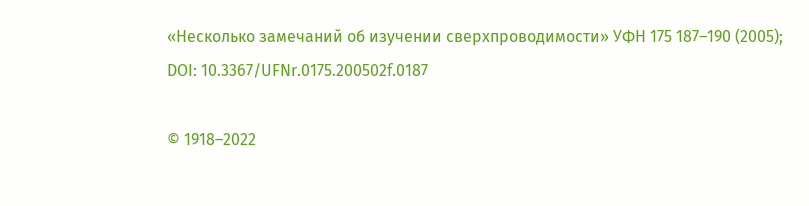«Несколько замечаний об изучении сверхпроводимости» УФН 175 187–190 (2005); DOI: 10.3367/UFNr.0175.200502f.0187

© 1918–2022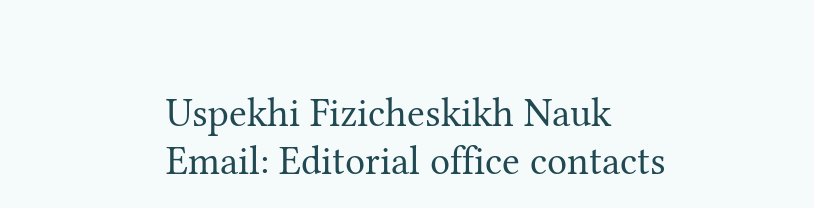Uspekhi Fizicheskikh Nauk
Email: Editorial office contacts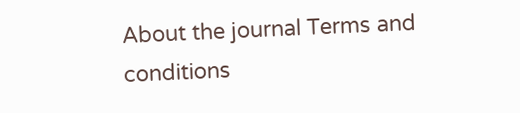About the journal Terms and conditions